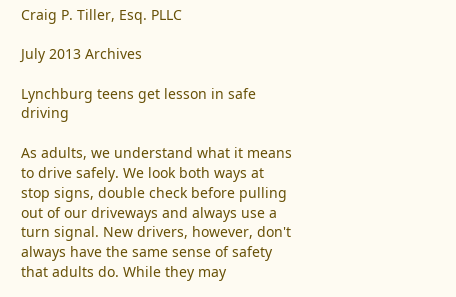Craig P. Tiller, Esq. PLLC

July 2013 Archives

Lynchburg teens get lesson in safe driving

As adults, we understand what it means to drive safely. We look both ways at stop signs, double check before pulling out of our driveways and always use a turn signal. New drivers, however, don't always have the same sense of safety that adults do. While they may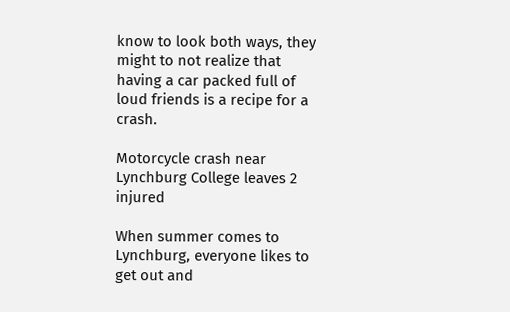know to look both ways, they might to not realize that having a car packed full of loud friends is a recipe for a crash.

Motorcycle crash near Lynchburg College leaves 2 injured

When summer comes to Lynchburg, everyone likes to get out and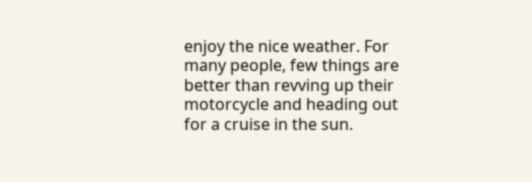enjoy the nice weather. For many people, few things are better than revving up their motorcycle and heading out for a cruise in the sun.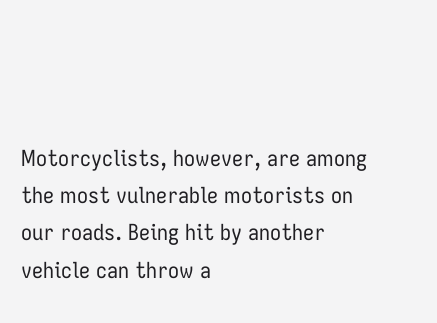Motorcyclists, however, are among the most vulnerable motorists on our roads. Being hit by another vehicle can throw a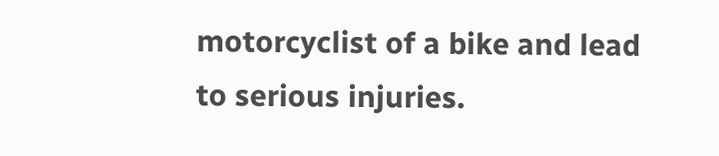motorcyclist of a bike and lead to serious injuries.